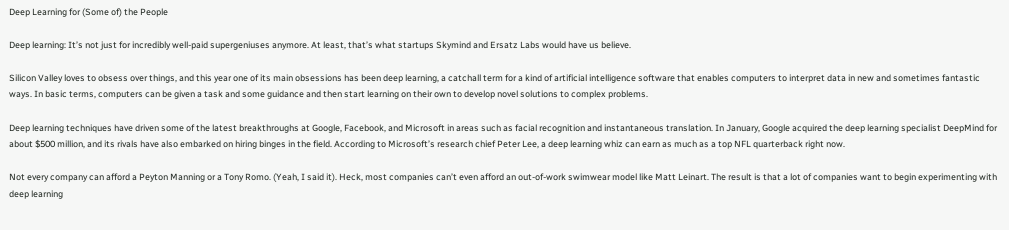Deep Learning for (Some of) the People

Deep learning: It’s not just for incredibly well-paid supergeniuses anymore. At least, that’s what startups Skymind and Ersatz Labs would have us believe.

Silicon Valley loves to obsess over things, and this year one of its main obsessions has been deep learning, a catchall term for a kind of artificial intelligence software that enables computers to interpret data in new and sometimes fantastic ways. In basic terms, computers can be given a task and some guidance and then start learning on their own to develop novel solutions to complex problems.

Deep learning techniques have driven some of the latest breakthroughs at Google, Facebook, and Microsoft in areas such as facial recognition and instantaneous translation. In January, Google acquired the deep learning specialist DeepMind for about $500 million, and its rivals have also embarked on hiring binges in the field. According to Microsoft’s research chief Peter Lee, a deep learning whiz can earn as much as a top NFL quarterback right now.

Not every company can afford a Peyton Manning or a Tony Romo. (Yeah, I said it). Heck, most companies can’t even afford an out-of-work swimwear model like Matt Leinart. The result is that a lot of companies want to begin experimenting with deep learning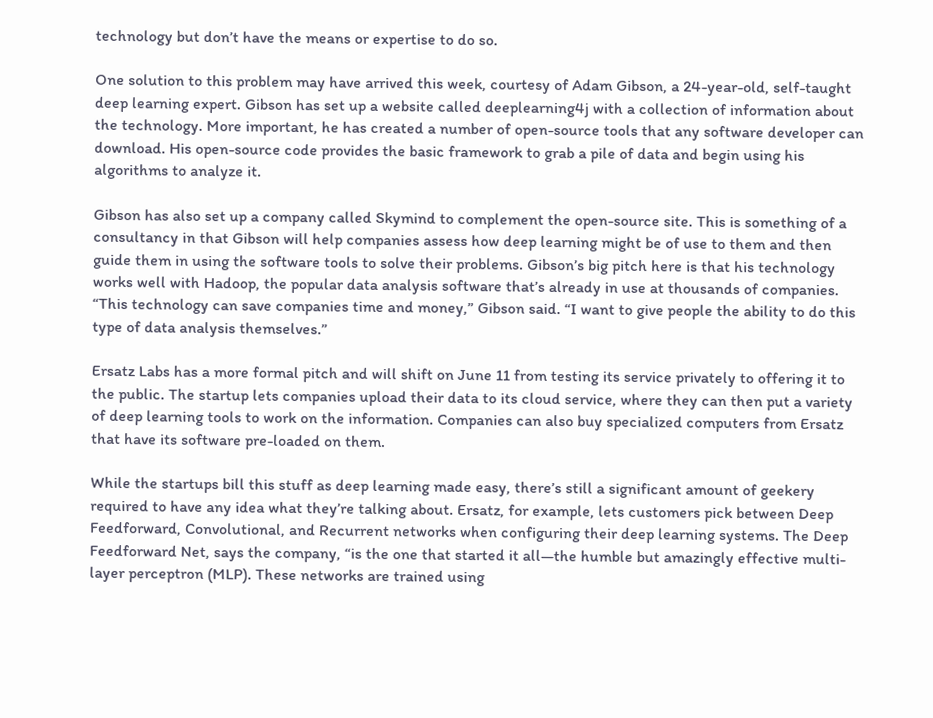technology but don’t have the means or expertise to do so.

One solution to this problem may have arrived this week, courtesy of Adam Gibson, a 24-year-old, self-taught deep learning expert. Gibson has set up a website called deeplearning4j with a collection of information about the technology. More important, he has created a number of open-source tools that any software developer can download. His open-source code provides the basic framework to grab a pile of data and begin using his algorithms to analyze it.

Gibson has also set up a company called Skymind to complement the open-source site. This is something of a consultancy in that Gibson will help companies assess how deep learning might be of use to them and then guide them in using the software tools to solve their problems. Gibson’s big pitch here is that his technology works well with Hadoop, the popular data analysis software that’s already in use at thousands of companies. “This technology can save companies time and money,” Gibson said. “I want to give people the ability to do this type of data analysis themselves.”

Ersatz Labs has a more formal pitch and will shift on June 11 from testing its service privately to offering it to the public. The startup lets companies upload their data to its cloud service, where they can then put a variety of deep learning tools to work on the information. Companies can also buy specialized computers from Ersatz that have its software pre-loaded on them.

While the startups bill this stuff as deep learning made easy, there’s still a significant amount of geekery required to have any idea what they’re talking about. Ersatz, for example, lets customers pick between Deep Feedforward, Convolutional, and Recurrent networks when configuring their deep learning systems. The Deep Feedforward Net, says the company, “is the one that started it all—the humble but amazingly effective multi-layer perceptron (MLP). These networks are trained using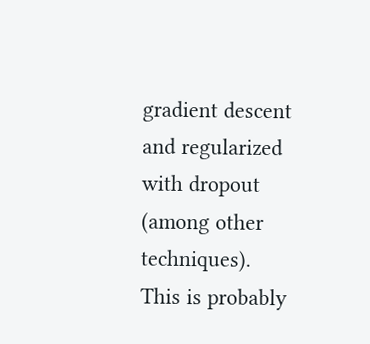gradient descent and regularized with dropout (among other techniques). This is probably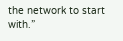the network to start with.”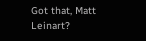Got that, Matt Leinart?